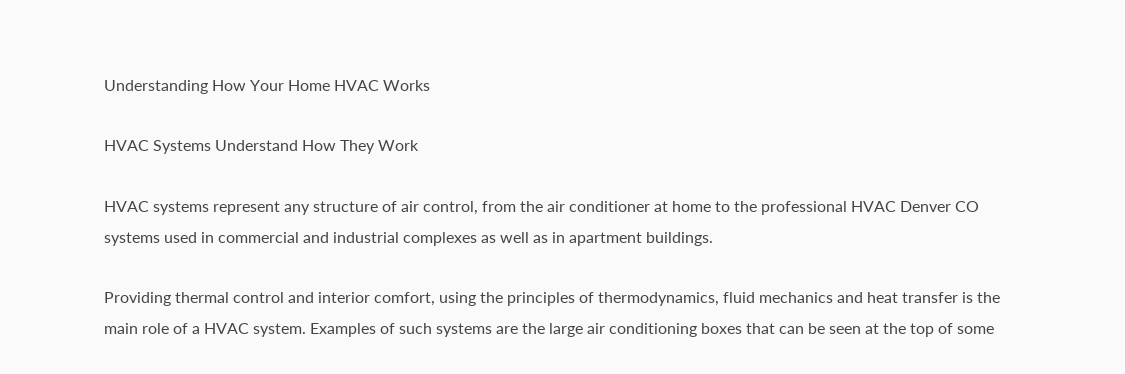Understanding How Your Home HVAC Works

HVAC Systems Understand How They Work

HVAC systems represent any structure of air control, from the air conditioner at home to the professional HVAC Denver CO systems used in commercial and industrial complexes as well as in apartment buildings.

Providing thermal control and interior comfort, using the principles of thermodynamics, fluid mechanics and heat transfer is the main role of a HVAC system. Examples of such systems are the large air conditioning boxes that can be seen at the top of some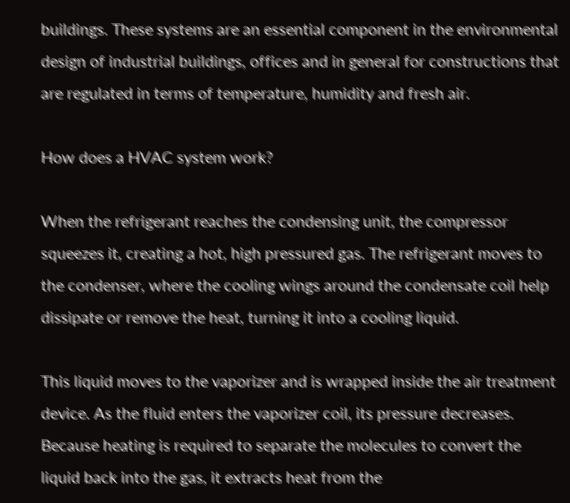buildings. These systems are an essential component in the environmental design of industrial buildings, offices and in general for constructions that are regulated in terms of temperature, humidity and fresh air.

How does a HVAC system work?

When the refrigerant reaches the condensing unit, the compressor squeezes it, creating a hot, high pressured gas. The refrigerant moves to the condenser, where the cooling wings around the condensate coil help dissipate or remove the heat, turning it into a cooling liquid.

This liquid moves to the vaporizer and is wrapped inside the air treatment device. As the fluid enters the vaporizer coil, its pressure decreases. Because heating is required to separate the molecules to convert the liquid back into the gas, it extracts heat from the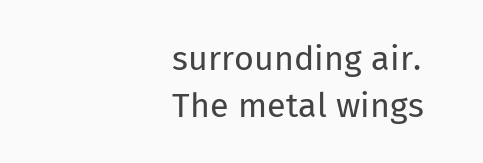surrounding air. The metal wings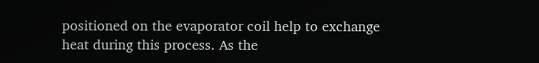positioned on the evaporator coil help to exchange heat during this process. As the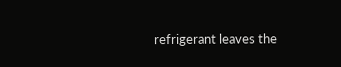refrigerant leaves the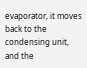evaporator, it moves back to the condensing unit, and the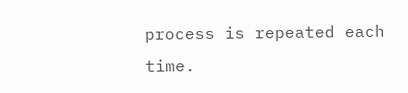process is repeated each time.